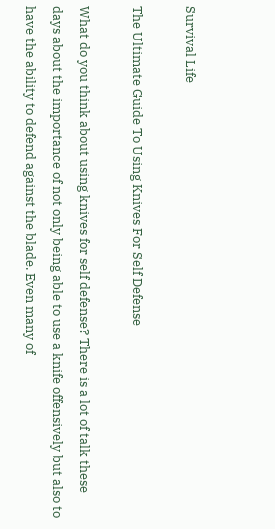Survival Life

The Ultimate Guide To Using Knives For Self Defense

What do you think about using knives for self defense? There is a lot of talk these days about the importance of not only being able to use a knife offensively but also to have the ability to defend against the blade. Even many of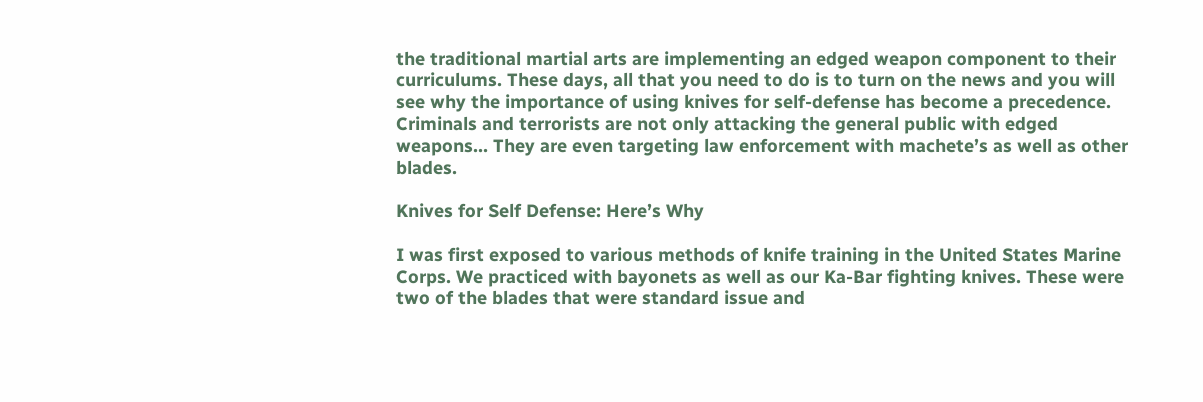the traditional martial arts are implementing an edged weapon component to their curriculums. These days, all that you need to do is to turn on the news and you will see why the importance of using knives for self-defense has become a precedence. Criminals and terrorists are not only attacking the general public with edged weapons… They are even targeting law enforcement with machete’s as well as other blades.

Knives for Self Defense: Here’s Why

I was first exposed to various methods of knife training in the United States Marine Corps. We practiced with bayonets as well as our Ka-Bar fighting knives. These were two of the blades that were standard issue and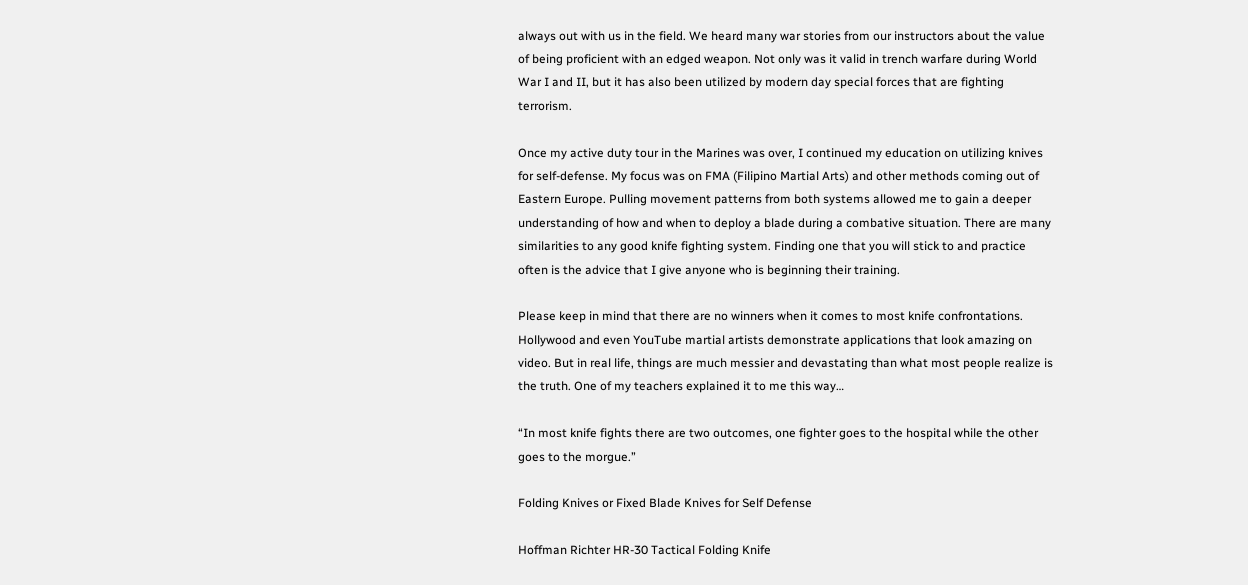always out with us in the field. We heard many war stories from our instructors about the value of being proficient with an edged weapon. Not only was it valid in trench warfare during World War I and II, but it has also been utilized by modern day special forces that are fighting terrorism.

Once my active duty tour in the Marines was over, I continued my education on utilizing knives for self-defense. My focus was on FMA (Filipino Martial Arts) and other methods coming out of Eastern Europe. Pulling movement patterns from both systems allowed me to gain a deeper understanding of how and when to deploy a blade during a combative situation. There are many similarities to any good knife fighting system. Finding one that you will stick to and practice often is the advice that I give anyone who is beginning their training.

Please keep in mind that there are no winners when it comes to most knife confrontations. Hollywood and even YouTube martial artists demonstrate applications that look amazing on video. But in real life, things are much messier and devastating than what most people realize is the truth. One of my teachers explained it to me this way…

“In most knife fights there are two outcomes, one fighter goes to the hospital while the other goes to the morgue.”

Folding Knives or Fixed Blade Knives for Self Defense

Hoffman Richter HR-30 Tactical Folding Knife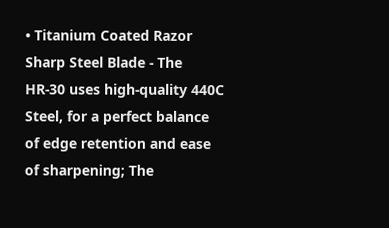• Titanium Coated Razor Sharp Steel Blade - The HR-30 uses high-quality 440C Steel, for a perfect balance of edge retention and ease of sharpening; The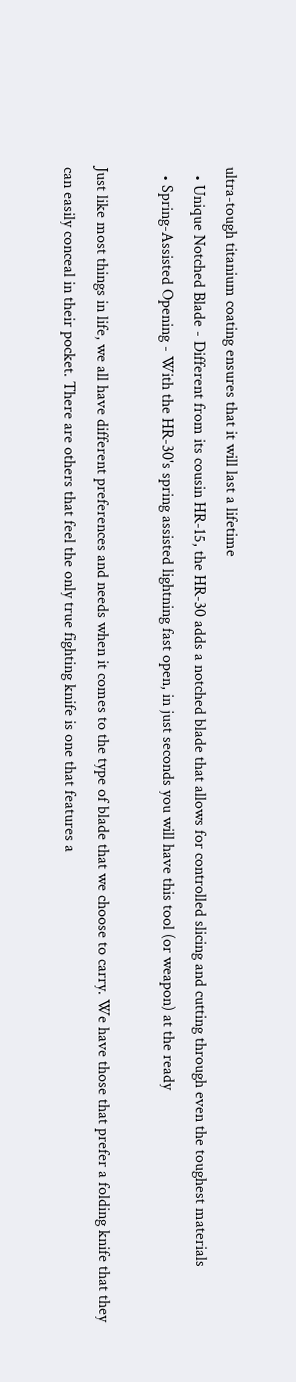ultra-tough titanium coating ensures that it will last a lifetime
  • Unique Notched Blade - Different from its cousin HR-15, the HR-30 adds a notched blade that allows for controlled slicing and cutting through even the toughest materials
  • Spring-Assisted Opening - With the HR-30's spring assisted lightning fast open, in just seconds you will have this tool (or weapon) at the ready

Just like most things in life, we all have different preferences and needs when it comes to the type of blade that we choose to carry. We have those that prefer a folding knife that they can easily conceal in their pocket. There are others that feel the only true fighting knife is one that features a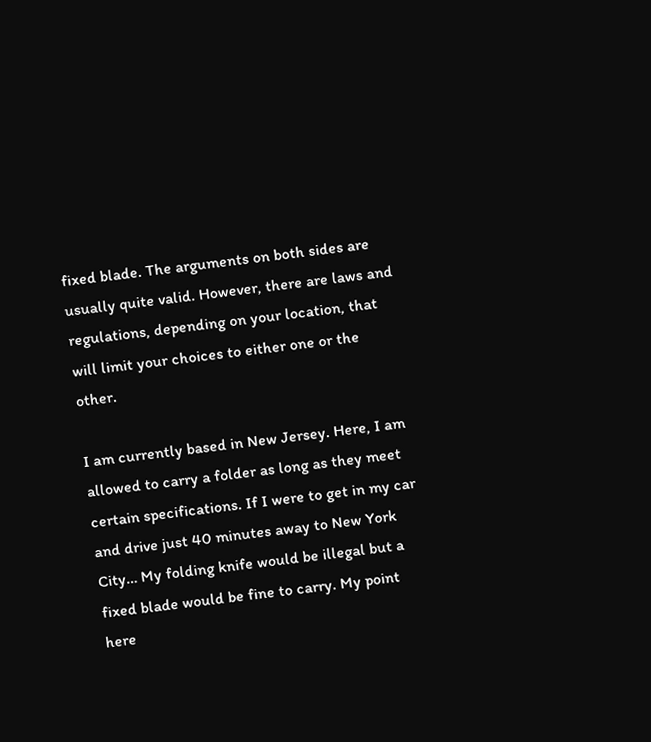fixed blade. The arguments on both sides are usually quite valid. However, there are laws and regulations, depending on your location, that will limit your choices to either one or the other.

I am currently based in New Jersey. Here, I am allowed to carry a folder as long as they meet certain specifications. If I were to get in my car and drive just 40 minutes away to New York City… My folding knife would be illegal but a fixed blade would be fine to carry. My point here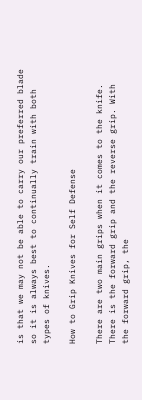is that we may not be able to carry our preferred blade so it is always best to continually train with both types of knives.

How to Grip Knives for Self Defense

There are two main grips when it comes to the knife. There is the forward grip and the reverse grip. With the forward grip, the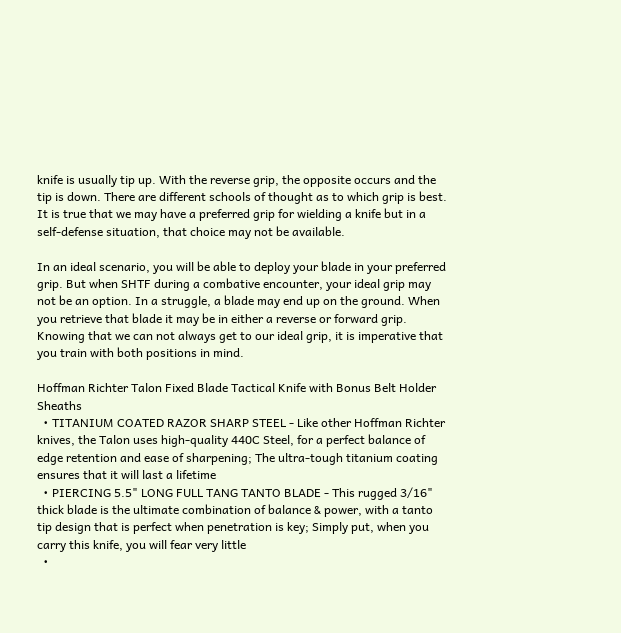knife is usually tip up. With the reverse grip, the opposite occurs and the tip is down. There are different schools of thought as to which grip is best. It is true that we may have a preferred grip for wielding a knife but in a self-defense situation, that choice may not be available.

In an ideal scenario, you will be able to deploy your blade in your preferred grip. But when SHTF during a combative encounter, your ideal grip may not be an option. In a struggle, a blade may end up on the ground. When you retrieve that blade it may be in either a reverse or forward grip. Knowing that we can not always get to our ideal grip, it is imperative that you train with both positions in mind.

Hoffman Richter Talon Fixed Blade Tactical Knife with Bonus Belt Holder Sheaths
  • TITANIUM COATED RAZOR SHARP STEEL - Like other Hoffman Richter knives, the Talon uses high-quality 440C Steel, for a perfect balance of edge retention and ease of sharpening; The ultra-tough titanium coating ensures that it will last a lifetime
  • PIERCING 5.5" LONG FULL TANG TANTO BLADE - This rugged 3/16" thick blade is the ultimate combination of balance & power, with a tanto tip design that is perfect when penetration is key; Simply put, when you carry this knife, you will fear very little
  •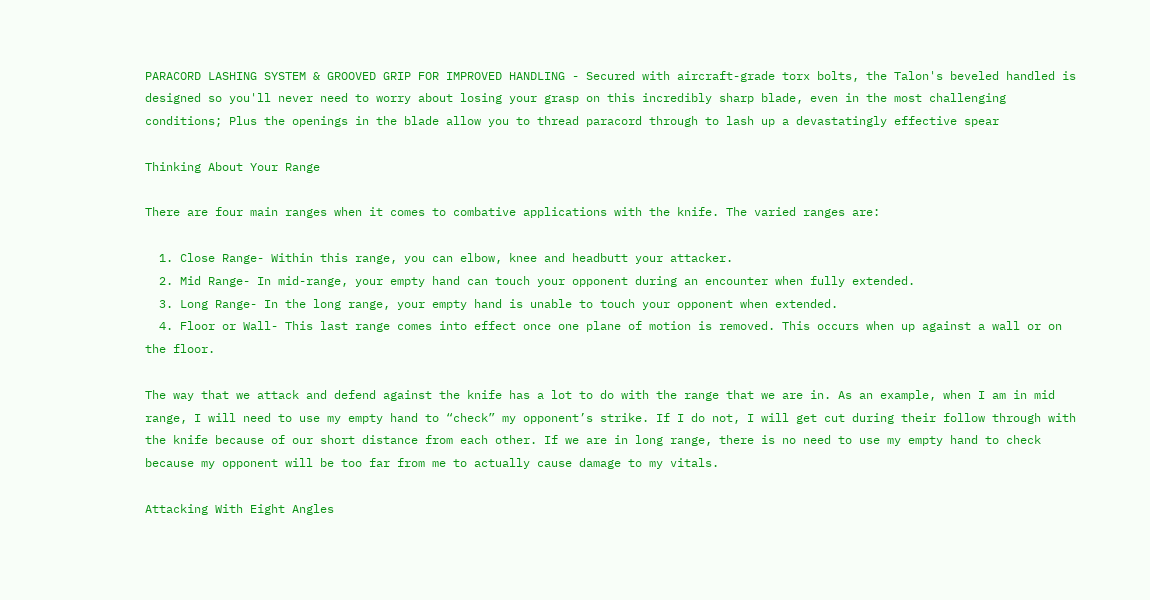PARACORD LASHING SYSTEM & GROOVED GRIP FOR IMPROVED HANDLING - Secured with aircraft-grade torx bolts, the Talon's beveled handled is designed so you'll never need to worry about losing your grasp on this incredibly sharp blade, even in the most challenging conditions; Plus the openings in the blade allow you to thread paracord through to lash up a devastatingly effective spear

Thinking About Your Range

There are four main ranges when it comes to combative applications with the knife. The varied ranges are:

  1. Close Range- Within this range, you can elbow, knee and headbutt your attacker.
  2. Mid Range- In mid-range, your empty hand can touch your opponent during an encounter when fully extended.
  3. Long Range- In the long range, your empty hand is unable to touch your opponent when extended.
  4. Floor or Wall- This last range comes into effect once one plane of motion is removed. This occurs when up against a wall or on the floor.

The way that we attack and defend against the knife has a lot to do with the range that we are in. As an example, when I am in mid range, I will need to use my empty hand to “check” my opponent’s strike. If I do not, I will get cut during their follow through with the knife because of our short distance from each other. If we are in long range, there is no need to use my empty hand to check because my opponent will be too far from me to actually cause damage to my vitals.

Attacking With Eight Angles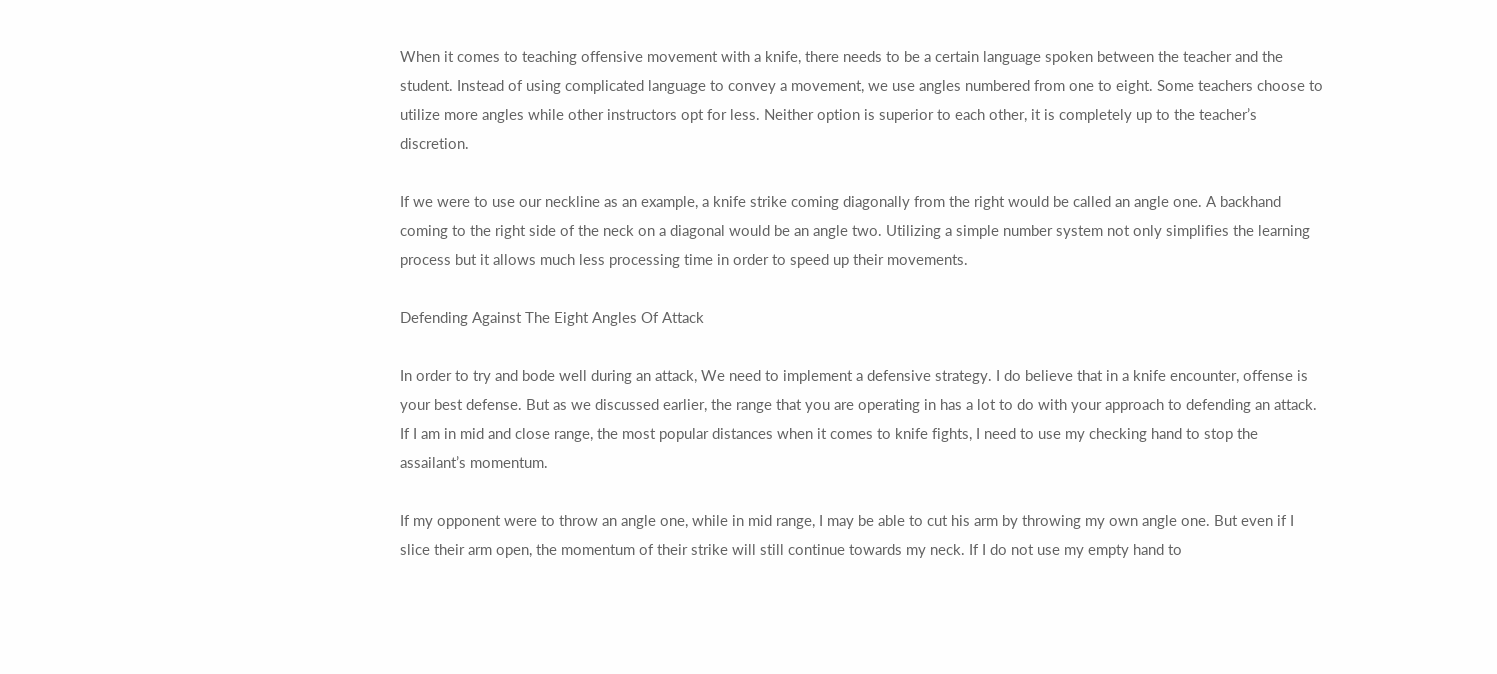When it comes to teaching offensive movement with a knife, there needs to be a certain language spoken between the teacher and the student. Instead of using complicated language to convey a movement, we use angles numbered from one to eight. Some teachers choose to utilize more angles while other instructors opt for less. Neither option is superior to each other, it is completely up to the teacher’s discretion.

If we were to use our neckline as an example, a knife strike coming diagonally from the right would be called an angle one. A backhand coming to the right side of the neck on a diagonal would be an angle two. Utilizing a simple number system not only simplifies the learning process but it allows much less processing time in order to speed up their movements.

Defending Against The Eight Angles Of Attack

In order to try and bode well during an attack, We need to implement a defensive strategy. I do believe that in a knife encounter, offense is your best defense. But as we discussed earlier, the range that you are operating in has a lot to do with your approach to defending an attack. If I am in mid and close range, the most popular distances when it comes to knife fights, I need to use my checking hand to stop the assailant’s momentum.

If my opponent were to throw an angle one, while in mid range, I may be able to cut his arm by throwing my own angle one. But even if I slice their arm open, the momentum of their strike will still continue towards my neck. If I do not use my empty hand to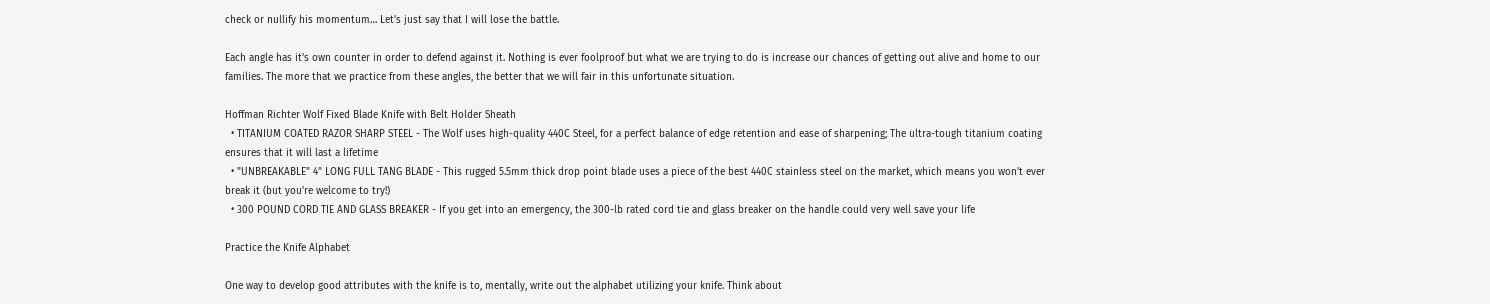check or nullify his momentum… Let’s just say that I will lose the battle.

Each angle has it’s own counter in order to defend against it. Nothing is ever foolproof but what we are trying to do is increase our chances of getting out alive and home to our families. The more that we practice from these angles, the better that we will fair in this unfortunate situation.

Hoffman Richter Wolf Fixed Blade Knife with Belt Holder Sheath
  • TITANIUM COATED RAZOR SHARP STEEL - The Wolf uses high-quality 440C Steel, for a perfect balance of edge retention and ease of sharpening; The ultra-tough titanium coating ensures that it will last a lifetime
  • "UNBREAKABLE" 4" LONG FULL TANG BLADE - This rugged 5.5mm thick drop point blade uses a piece of the best 440C stainless steel on the market, which means you won't ever break it (but you're welcome to try!)
  • 300 POUND CORD TIE AND GLASS BREAKER - If you get into an emergency, the 300-lb rated cord tie and glass breaker on the handle could very well save your life

Practice the Knife Alphabet

One way to develop good attributes with the knife is to, mentally, write out the alphabet utilizing your knife. Think about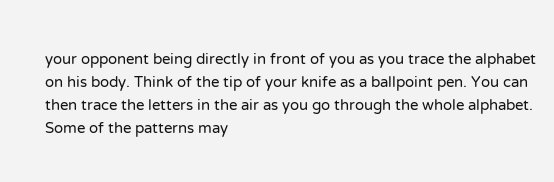your opponent being directly in front of you as you trace the alphabet on his body. Think of the tip of your knife as a ballpoint pen. You can then trace the letters in the air as you go through the whole alphabet. Some of the patterns may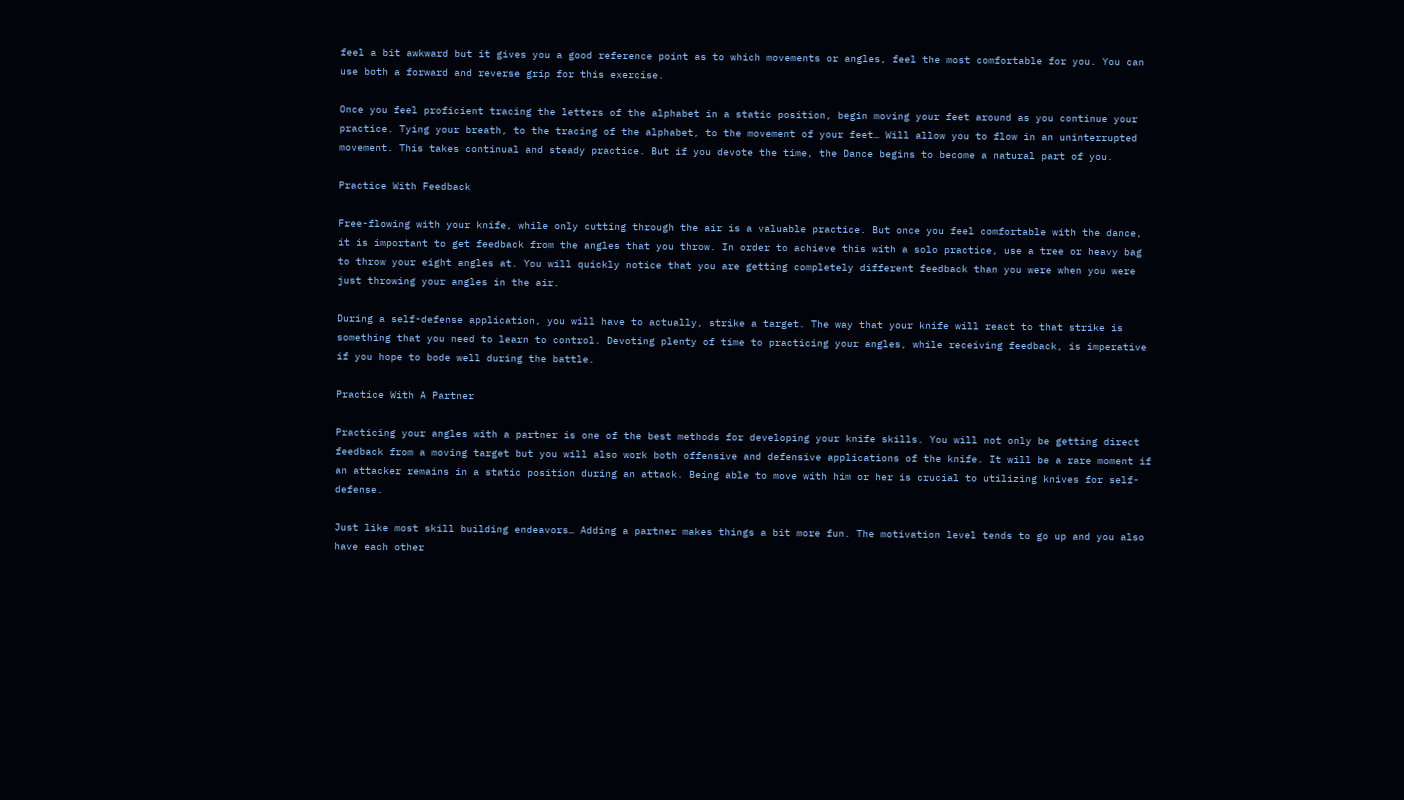feel a bit awkward but it gives you a good reference point as to which movements or angles, feel the most comfortable for you. You can use both a forward and reverse grip for this exercise.

Once you feel proficient tracing the letters of the alphabet in a static position, begin moving your feet around as you continue your practice. Tying your breath, to the tracing of the alphabet, to the movement of your feet… Will allow you to flow in an uninterrupted movement. This takes continual and steady practice. But if you devote the time, the Dance begins to become a natural part of you.

Practice With Feedback

Free-flowing with your knife, while only cutting through the air is a valuable practice. But once you feel comfortable with the dance, it is important to get feedback from the angles that you throw. In order to achieve this with a solo practice, use a tree or heavy bag to throw your eight angles at. You will quickly notice that you are getting completely different feedback than you were when you were just throwing your angles in the air.

During a self-defense application, you will have to actually, strike a target. The way that your knife will react to that strike is something that you need to learn to control. Devoting plenty of time to practicing your angles, while receiving feedback, is imperative if you hope to bode well during the battle.

Practice With A Partner

Practicing your angles with a partner is one of the best methods for developing your knife skills. You will not only be getting direct feedback from a moving target but you will also work both offensive and defensive applications of the knife. It will be a rare moment if an attacker remains in a static position during an attack. Being able to move with him or her is crucial to utilizing knives for self-defense.

Just like most skill building endeavors… Adding a partner makes things a bit more fun. The motivation level tends to go up and you also have each other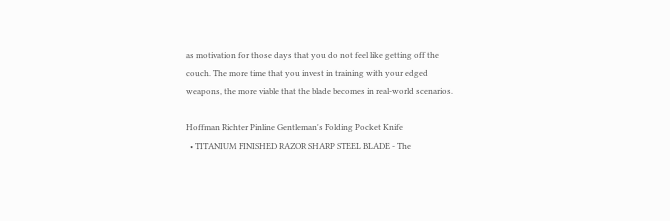as motivation for those days that you do not feel like getting off the couch. The more time that you invest in training with your edged weapons, the more viable that the blade becomes in real-world scenarios.

Hoffman Richter Pinline Gentleman's Folding Pocket Knife
  • TITANIUM FINISHED RAZOR SHARP STEEL BLADE - The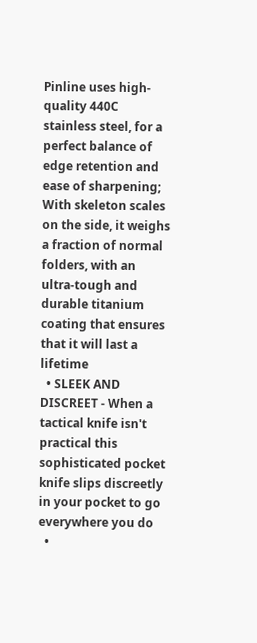Pinline uses high-quality 440C stainless steel, for a perfect balance of edge retention and ease of sharpening; With skeleton scales on the side, it weighs a fraction of normal folders, with an ultra-tough and durable titanium coating that ensures that it will last a lifetime
  • SLEEK AND DISCREET - When a tactical knife isn't practical this sophisticated pocket knife slips discreetly in your pocket to go everywhere you do
  •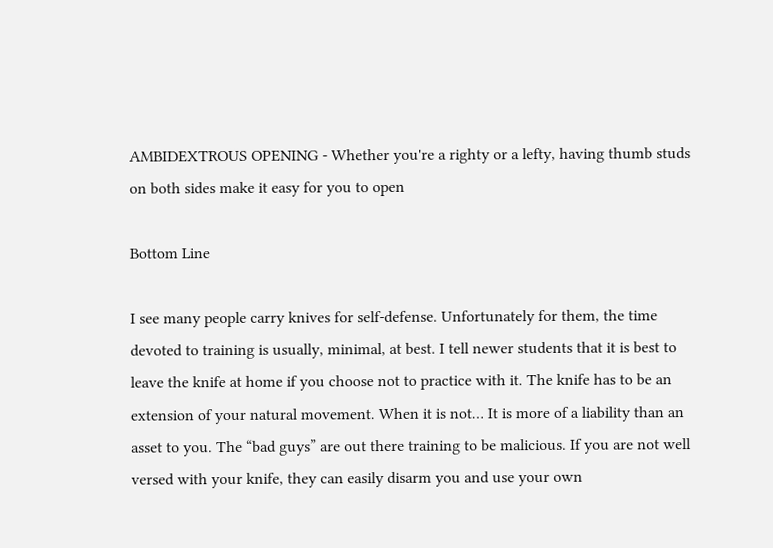AMBIDEXTROUS OPENING - Whether you're a righty or a lefty, having thumb studs on both sides make it easy for you to open

Bottom Line

I see many people carry knives for self-defense. Unfortunately for them, the time devoted to training is usually, minimal, at best. I tell newer students that it is best to leave the knife at home if you choose not to practice with it. The knife has to be an extension of your natural movement. When it is not… It is more of a liability than an asset to you. The “bad guys” are out there training to be malicious. If you are not well versed with your knife, they can easily disarm you and use your own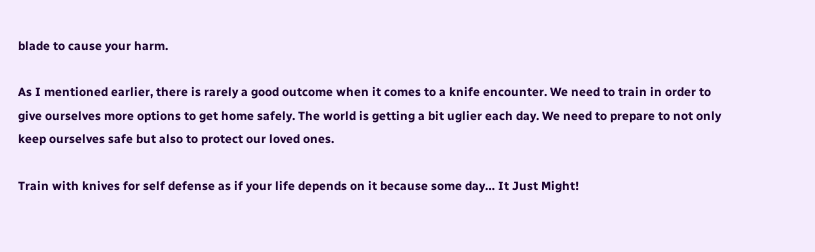blade to cause your harm.

As I mentioned earlier, there is rarely a good outcome when it comes to a knife encounter. We need to train in order to give ourselves more options to get home safely. The world is getting a bit uglier each day. We need to prepare to not only keep ourselves safe but also to protect our loved ones.

Train with knives for self defense as if your life depends on it because some day… It Just Might!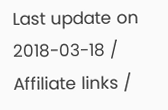Last update on 2018-03-18 / Affiliate links /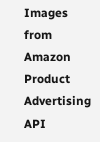Images from Amazon Product Advertising API